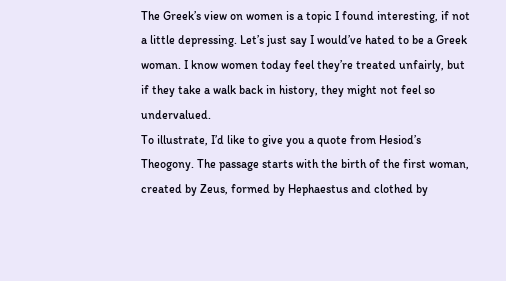The Greek’s view on women is a topic I found interesting, if not a little depressing. Let’s just say I would’ve hated to be a Greek woman. I know women today feel they’re treated unfairly, but if they take a walk back in history, they might not feel so undervalued.
To illustrate, I’d like to give you a quote from Hesiod’s Theogony. The passage starts with the birth of the first woman, created by Zeus, formed by Hephaestus and clothed by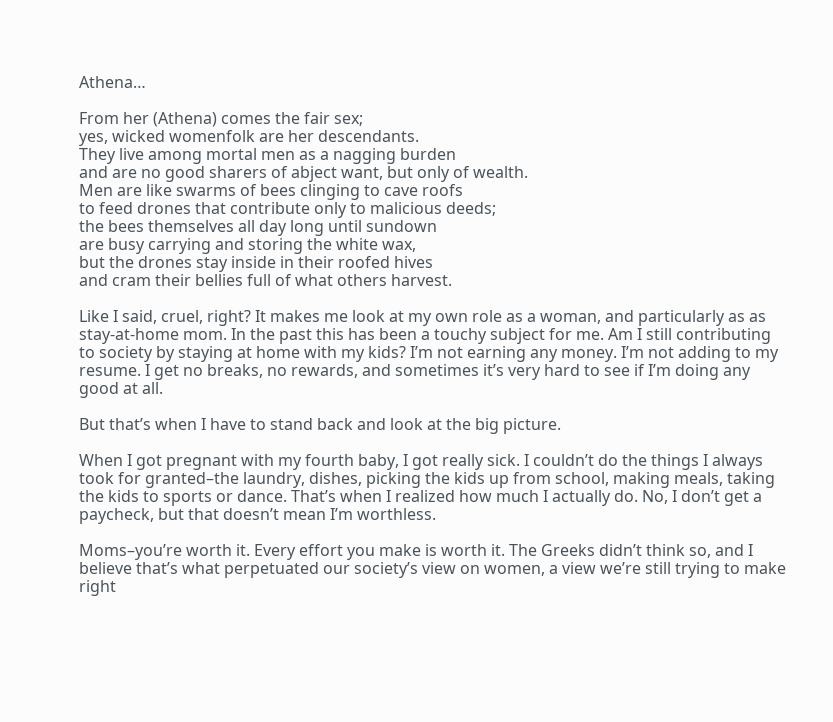Athena…

From her (Athena) comes the fair sex;
yes, wicked womenfolk are her descendants.
They live among mortal men as a nagging burden
and are no good sharers of abject want, but only of wealth.
Men are like swarms of bees clinging to cave roofs
to feed drones that contribute only to malicious deeds;
the bees themselves all day long until sundown
are busy carrying and storing the white wax,
but the drones stay inside in their roofed hives
and cram their bellies full of what others harvest.

Like I said, cruel, right? It makes me look at my own role as a woman, and particularly as as stay-at-home mom. In the past this has been a touchy subject for me. Am I still contributing to society by staying at home with my kids? I’m not earning any money. I’m not adding to my resume. I get no breaks, no rewards, and sometimes it’s very hard to see if I’m doing any good at all.

But that’s when I have to stand back and look at the big picture.

When I got pregnant with my fourth baby, I got really sick. I couldn’t do the things I always took for granted–the laundry, dishes, picking the kids up from school, making meals, taking the kids to sports or dance. That’s when I realized how much I actually do. No, I don’t get a paycheck, but that doesn’t mean I’m worthless.

Moms–you’re worth it. Every effort you make is worth it. The Greeks didn’t think so, and I believe that’s what perpetuated our society’s view on women, a view we’re still trying to make right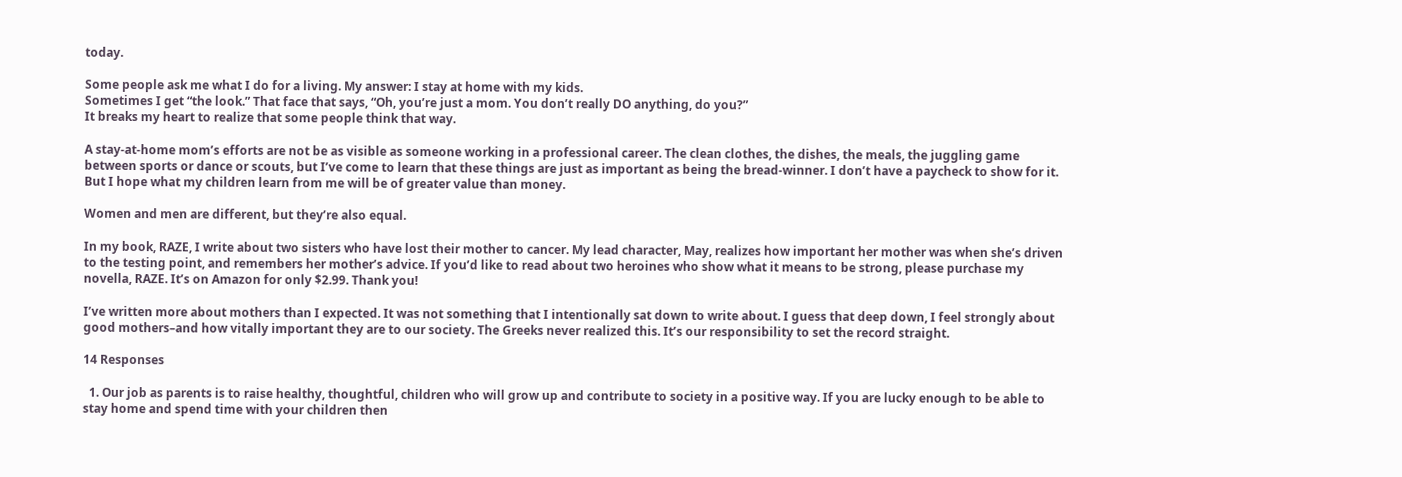today.

Some people ask me what I do for a living. My answer: I stay at home with my kids.
Sometimes I get “the look.” That face that says, “Oh, you’re just a mom. You don’t really DO anything, do you?”
It breaks my heart to realize that some people think that way.

A stay-at-home mom’s efforts are not be as visible as someone working in a professional career. The clean clothes, the dishes, the meals, the juggling game between sports or dance or scouts, but I’ve come to learn that these things are just as important as being the bread-winner. I don’t have a paycheck to show for it. But I hope what my children learn from me will be of greater value than money.

Women and men are different, but they’re also equal.

In my book, RAZE, I write about two sisters who have lost their mother to cancer. My lead character, May, realizes how important her mother was when she’s driven to the testing point, and remembers her mother’s advice. If you’d like to read about two heroines who show what it means to be strong, please purchase my novella, RAZE. It’s on Amazon for only $2.99. Thank you!

I’ve written more about mothers than I expected. It was not something that I intentionally sat down to write about. I guess that deep down, I feel strongly about good mothers–and how vitally important they are to our society. The Greeks never realized this. It’s our responsibility to set the record straight.

14 Responses

  1. Our job as parents is to raise healthy, thoughtful, children who will grow up and contribute to society in a positive way. If you are lucky enough to be able to stay home and spend time with your children then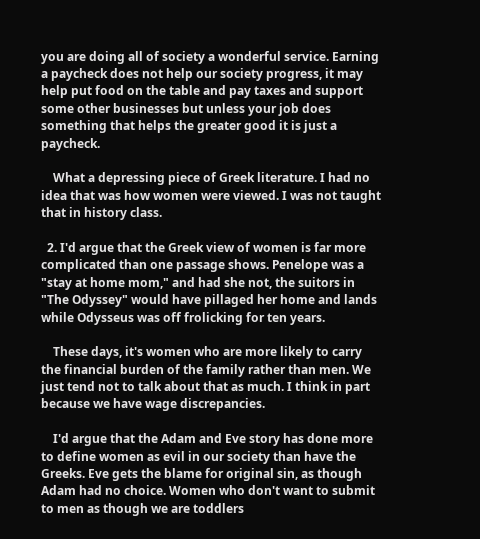you are doing all of society a wonderful service. Earning a paycheck does not help our society progress, it may help put food on the table and pay taxes and support some other businesses but unless your job does something that helps the greater good it is just a paycheck.

    What a depressing piece of Greek literature. I had no idea that was how women were viewed. I was not taught that in history class.

  2. I'd argue that the Greek view of women is far more complicated than one passage shows. Penelope was a "stay at home mom," and had she not, the suitors in "The Odyssey" would have pillaged her home and lands while Odysseus was off frolicking for ten years.

    These days, it's women who are more likely to carry the financial burden of the family rather than men. We just tend not to talk about that as much. I think in part because we have wage discrepancies.

    I'd argue that the Adam and Eve story has done more to define women as evil in our society than have the Greeks. Eve gets the blame for original sin, as though Adam had no choice. Women who don't want to submit to men as though we are toddlers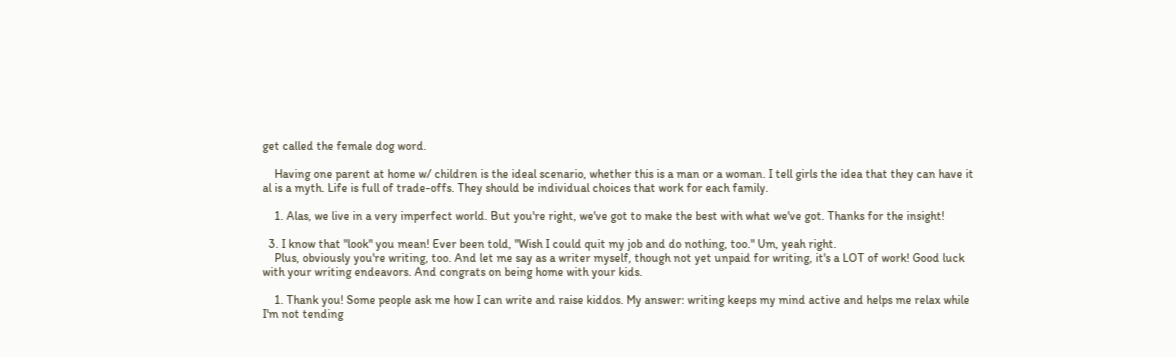get called the female dog word.

    Having one parent at home w/ children is the ideal scenario, whether this is a man or a woman. I tell girls the idea that they can have it al is a myth. Life is full of trade-offs. They should be individual choices that work for each family.

    1. Alas, we live in a very imperfect world. But you're right, we've got to make the best with what we've got. Thanks for the insight!

  3. I know that "look" you mean! Ever been told, "Wish I could quit my job and do nothing, too." Um, yeah right.
    Plus, obviously you're writing, too. And let me say as a writer myself, though not yet unpaid for writing, it's a LOT of work! Good luck with your writing endeavors. And congrats on being home with your kids.

    1. Thank you! Some people ask me how I can write and raise kiddos. My answer: writing keeps my mind active and helps me relax while I'm not tending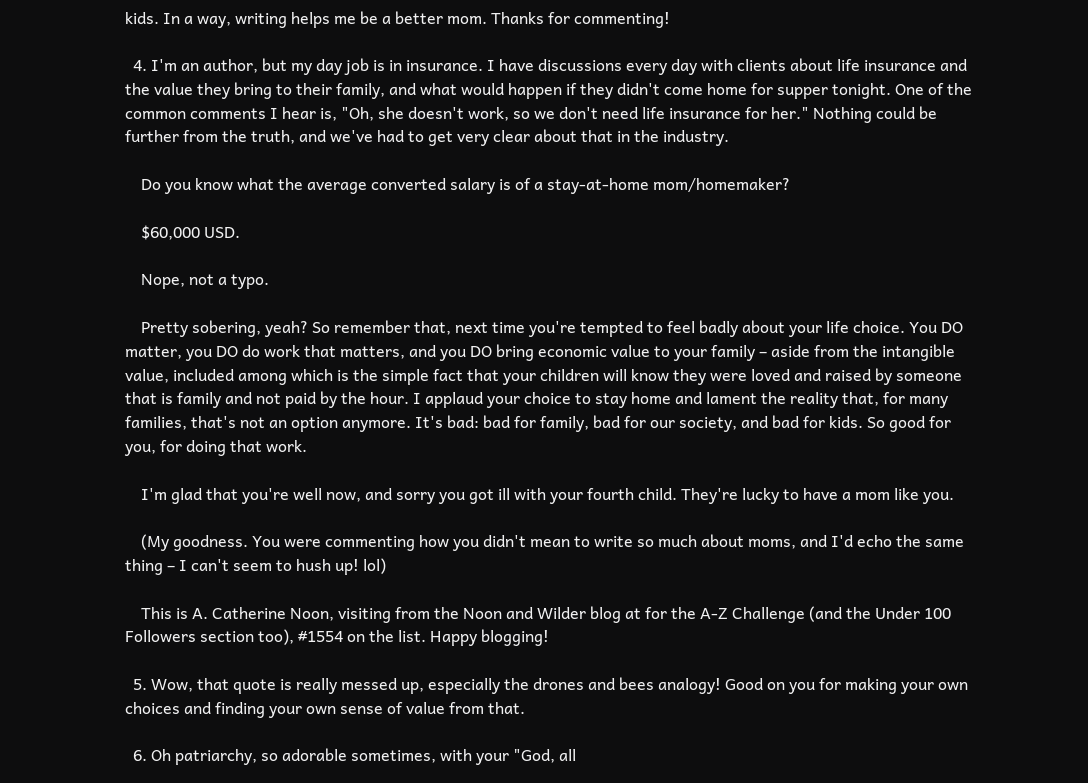kids. In a way, writing helps me be a better mom. Thanks for commenting!

  4. I'm an author, but my day job is in insurance. I have discussions every day with clients about life insurance and the value they bring to their family, and what would happen if they didn't come home for supper tonight. One of the common comments I hear is, "Oh, she doesn't work, so we don't need life insurance for her." Nothing could be further from the truth, and we've had to get very clear about that in the industry.

    Do you know what the average converted salary is of a stay-at-home mom/homemaker?

    $60,000 USD.

    Nope, not a typo.

    Pretty sobering, yeah? So remember that, next time you're tempted to feel badly about your life choice. You DO matter, you DO do work that matters, and you DO bring economic value to your family – aside from the intangible value, included among which is the simple fact that your children will know they were loved and raised by someone that is family and not paid by the hour. I applaud your choice to stay home and lament the reality that, for many families, that's not an option anymore. It's bad: bad for family, bad for our society, and bad for kids. So good for you, for doing that work.

    I'm glad that you're well now, and sorry you got ill with your fourth child. They're lucky to have a mom like you.

    (My goodness. You were commenting how you didn't mean to write so much about moms, and I'd echo the same thing – I can't seem to hush up! lol)

    This is A. Catherine Noon, visiting from the Noon and Wilder blog at for the A-Z Challenge (and the Under 100 Followers section too), #1554 on the list. Happy blogging!

  5. Wow, that quote is really messed up, especially the drones and bees analogy! Good on you for making your own choices and finding your own sense of value from that.

  6. Oh patriarchy, so adorable sometimes, with your "God, all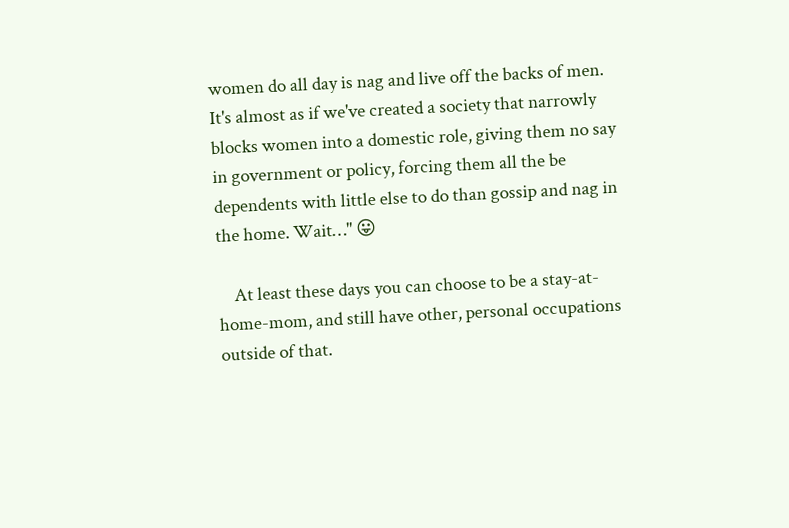women do all day is nag and live off the backs of men. It's almost as if we've created a society that narrowly blocks women into a domestic role, giving them no say in government or policy, forcing them all the be dependents with little else to do than gossip and nag in the home. Wait…" 😛

    At least these days you can choose to be a stay-at-home-mom, and still have other, personal occupations outside of that.